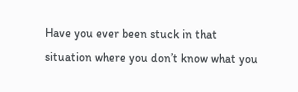Have you ever been stuck in that situation where you don’t know what you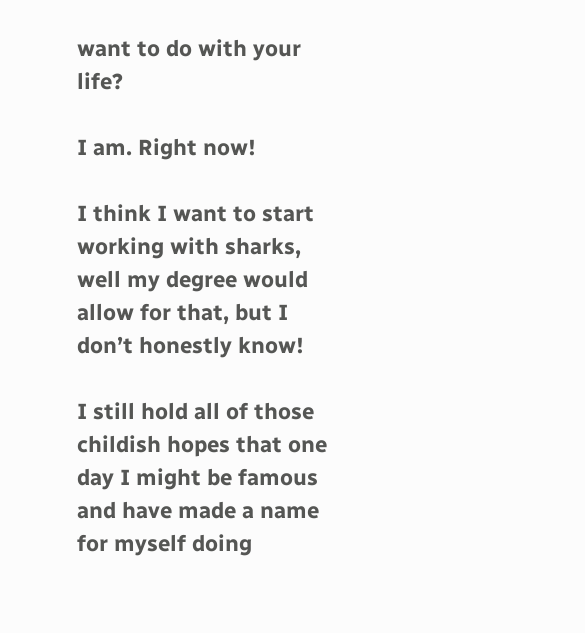want to do with your life?

I am. Right now!

I think I want to start working with sharks, well my degree would allow for that, but I don’t honestly know!

I still hold all of those childish hopes that one day I might be famous and have made a name for myself doing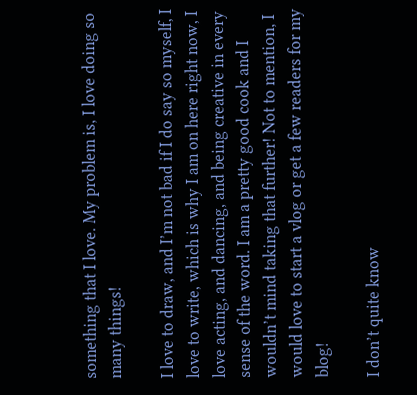something that I love. My problem is, I love doing so many things!

I love to draw, and I’m not bad if I do say so myself, I love to write, which is why I am on here right now, I love acting, and dancing, and being creative in every sense of the word. I am a pretty good cook and I wouldn’t mind taking that further! Not to mention, I would love to start a vlog or get a few readers for my blog!

I don’t quite know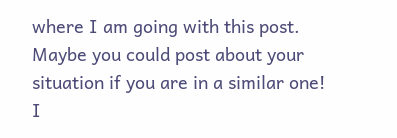where I am going with this post. Maybe you could post about your situation if you are in a similar one! I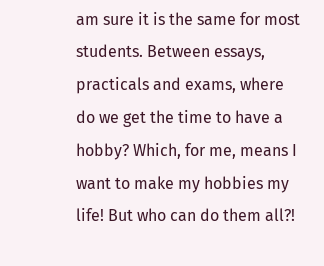am sure it is the same for most students. Between essays, practicals and exams, where do we get the time to have a hobby? Which, for me, means I want to make my hobbies my life! But who can do them all?!